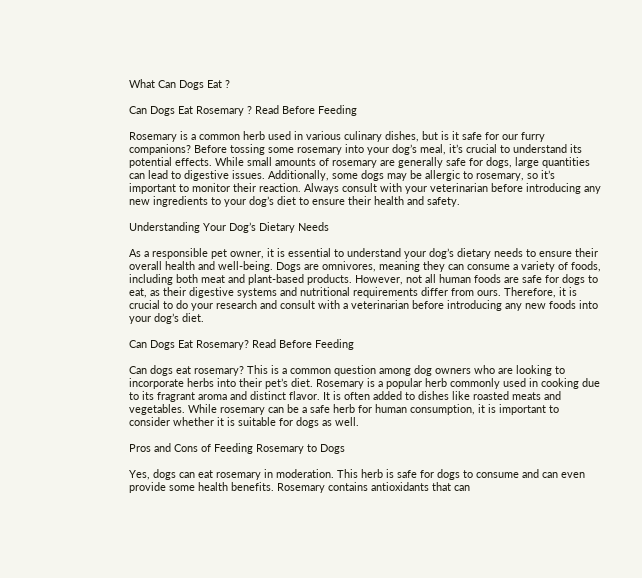What Can Dogs Eat ?

Can Dogs Eat Rosemary ? Read Before Feeding

Rosemary is a common herb used in various culinary dishes, but is it safe for our furry companions? Before tossing some rosemary into your dog’s meal, it’s crucial to understand its potential effects. While small amounts of rosemary are generally safe for dogs, large quantities can lead to digestive issues. Additionally, some dogs may be allergic to rosemary, so it’s important to monitor their reaction. Always consult with your veterinarian before introducing any new ingredients to your dog’s diet to ensure their health and safety.

Understanding Your Dog’s Dietary Needs

As a responsible pet owner, it is essential to understand your dog’s dietary needs to ensure their overall health and well-being. Dogs are omnivores, meaning they can consume a variety of foods, including both meat and plant-based products. However, not all human foods are safe for dogs to eat, as their digestive systems and nutritional requirements differ from ours. Therefore, it is crucial to do your research and consult with a veterinarian before introducing any new foods into your dog’s diet.

Can Dogs Eat Rosemary? Read Before Feeding

Can dogs eat rosemary? This is a common question among dog owners who are looking to incorporate herbs into their pet’s diet. Rosemary is a popular herb commonly used in cooking due to its fragrant aroma and distinct flavor. It is often added to dishes like roasted meats and vegetables. While rosemary can be a safe herb for human consumption, it is important to consider whether it is suitable for dogs as well.

Pros and Cons of Feeding Rosemary to Dogs

Yes, dogs can eat rosemary in moderation. This herb is safe for dogs to consume and can even provide some health benefits. Rosemary contains antioxidants that can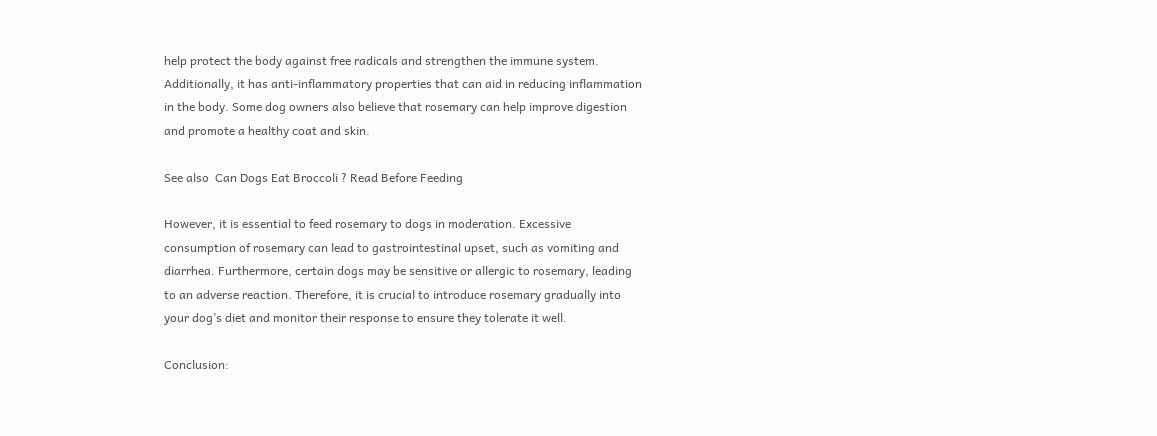help protect the body against free radicals and strengthen the immune system. Additionally, it has anti-inflammatory properties that can aid in reducing inflammation in the body. Some dog owners also believe that rosemary can help improve digestion and promote a healthy coat and skin.

See also  Can Dogs Eat Broccoli ? Read Before Feeding

However, it is essential to feed rosemary to dogs in moderation. Excessive consumption of rosemary can lead to gastrointestinal upset, such as vomiting and diarrhea. Furthermore, certain dogs may be sensitive or allergic to rosemary, leading to an adverse reaction. Therefore, it is crucial to introduce rosemary gradually into your dog’s diet and monitor their response to ensure they tolerate it well.

Conclusion: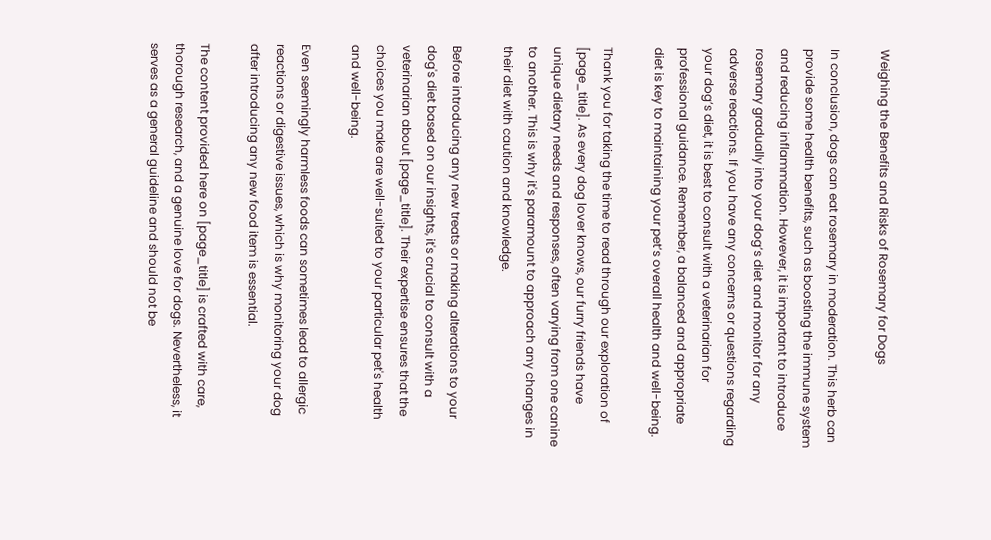Weighing the Benefits and Risks of Rosemary for Dogs

In conclusion, dogs can eat rosemary in moderation. This herb can provide some health benefits, such as boosting the immune system and reducing inflammation. However, it is important to introduce rosemary gradually into your dog’s diet and monitor for any adverse reactions. If you have any concerns or questions regarding your dog’s diet, it is best to consult with a veterinarian for professional guidance. Remember, a balanced and appropriate diet is key to maintaining your pet’s overall health and well-being.

Thank you for taking the time to read through our exploration of [page_title]. As every dog lover knows, our furry friends have unique dietary needs and responses, often varying from one canine to another. This is why it's paramount to approach any changes in their diet with caution and knowledge.

Before introducing any new treats or making alterations to your dog's diet based on our insights, it's crucial to consult with a veterinarian about [page_title]. Their expertise ensures that the choices you make are well-suited to your particular pet's health and well-being.

Even seemingly harmless foods can sometimes lead to allergic reactions or digestive issues, which is why monitoring your dog after introducing any new food item is essential.

The content provided here on [page_title] is crafted with care, thorough research, and a genuine love for dogs. Nevertheless, it serves as a general guideline and should not be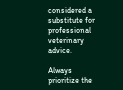considered a substitute for professional veterinary advice.

Always prioritize the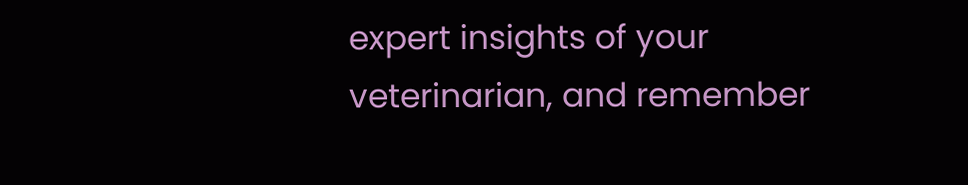expert insights of your veterinarian, and remember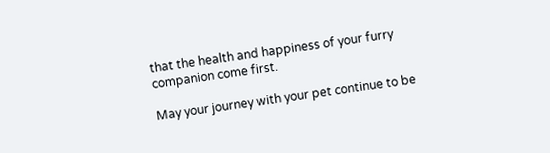that the health and happiness of your furry companion come first.

May your journey with your pet continue to be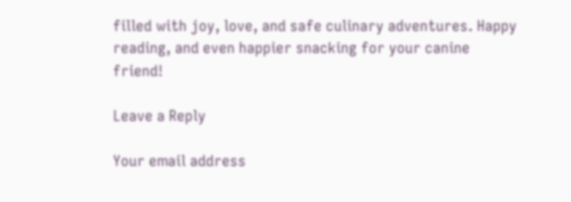filled with joy, love, and safe culinary adventures. Happy reading, and even happier snacking for your canine friend!

Leave a Reply

Your email address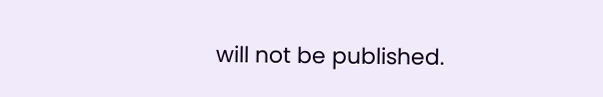will not be published.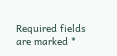Required fields are marked *